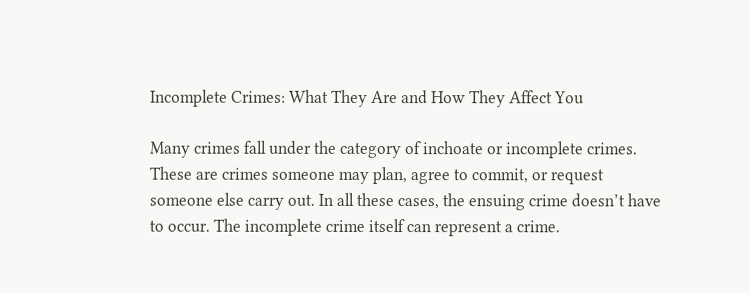Incomplete Crimes: What They Are and How They Affect You

Many crimes fall under the category of inchoate or incomplete crimes. These are crimes someone may plan, agree to commit, or request someone else carry out. In all these cases, the ensuing crime doesn’t have to occur. The incomplete crime itself can represent a crime.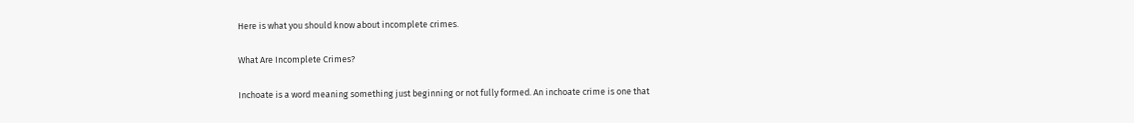Here is what you should know about incomplete crimes.

What Are Incomplete Crimes?

Inchoate is a word meaning something just beginning or not fully formed. An inchoate crime is one that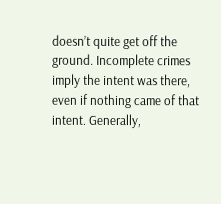doesn’t quite get off the ground. Incomplete crimes imply the intent was there, even if nothing came of that intent. Generally,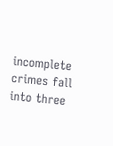incomplete crimes fall into three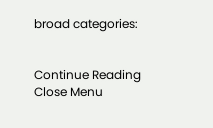broad categories:


Continue Reading
Close Menu